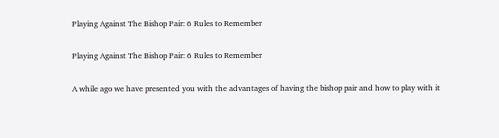Playing Against The Bishop Pair: 6 Rules to Remember

Playing Against The Bishop Pair: 6 Rules to Remember

A while ago we have presented you with the advantages of having the bishop pair and how to play with it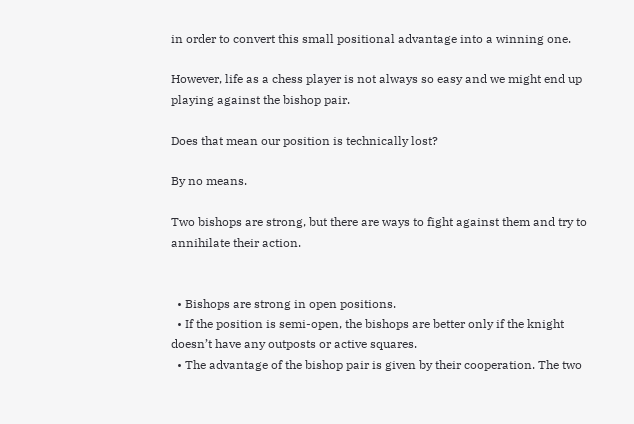in order to convert this small positional advantage into a winning one.

However, life as a chess player is not always so easy and we might end up playing against the bishop pair.

Does that mean our position is technically lost?

By no means.

Two bishops are strong, but there are ways to fight against them and try to annihilate their action.


  • Bishops are strong in open positions.
  • If the position is semi-open, the bishops are better only if the knight doesn’t have any outposts or active squares.
  • The advantage of the bishop pair is given by their cooperation. The two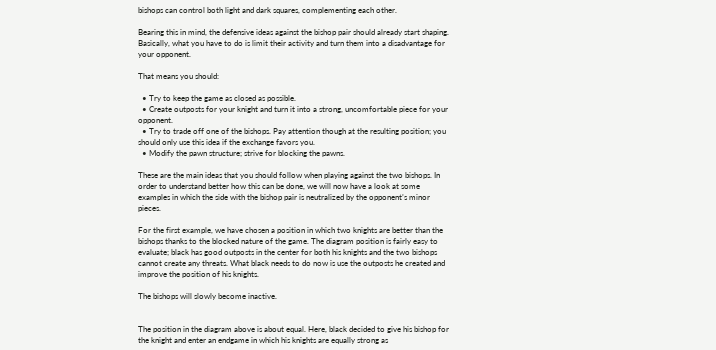bishops can control both light and dark squares, complementing each other.

Bearing this in mind, the defensive ideas against the bishop pair should already start shaping. Basically, what you have to do is limit their activity and turn them into a disadvantage for your opponent.

That means you should:

  • Try to keep the game as closed as possible.
  • Create outposts for your knight and turn it into a strong, uncomfortable piece for your opponent.
  • Try to trade off one of the bishops. Pay attention though at the resulting position; you should only use this idea if the exchange favors you.
  • Modify the pawn structure; strive for blocking the pawns.

These are the main ideas that you should follow when playing against the two bishops. In order to understand better how this can be done, we will now have a look at some examples in which the side with the bishop pair is neutralized by the opponent’s minor pieces.

For the first example, we have chosen a position in which two knights are better than the bishops thanks to the blocked nature of the game. The diagram position is fairly easy to evaluate; black has good outposts in the center for both his knights and the two bishops cannot create any threats. What black needs to do now is use the outposts he created and improve the position of his knights.

The bishops will slowly become inactive.


The position in the diagram above is about equal. Here, black decided to give his bishop for the knight and enter an endgame in which his knights are equally strong as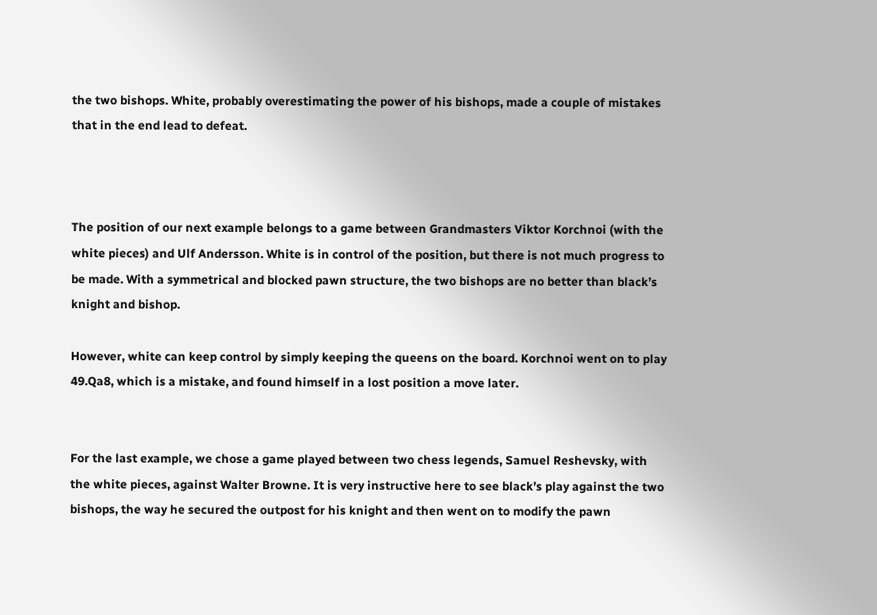the two bishops. White, probably overestimating the power of his bishops, made a couple of mistakes that in the end lead to defeat.



The position of our next example belongs to a game between Grandmasters Viktor Korchnoi (with the white pieces) and Ulf Andersson. White is in control of the position, but there is not much progress to be made. With a symmetrical and blocked pawn structure, the two bishops are no better than black’s knight and bishop.

However, white can keep control by simply keeping the queens on the board. Korchnoi went on to play 49.Qa8, which is a mistake, and found himself in a lost position a move later.


For the last example, we chose a game played between two chess legends, Samuel Reshevsky, with the white pieces, against Walter Browne. It is very instructive here to see black’s play against the two bishops, the way he secured the outpost for his knight and then went on to modify the pawn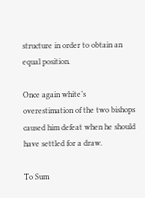structure in order to obtain an equal position.

Once again white’s overestimation of the two bishops caused him defeat when he should have settled for a draw.

To Sum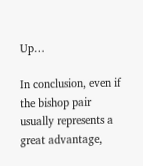Up…

In conclusion, even if the bishop pair usually represents a great advantage,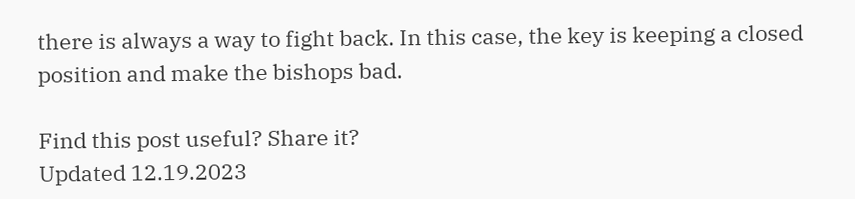there is always a way to fight back. In this case, the key is keeping a closed position and make the bishops bad.

Find this post useful? Share it?
Updated 12.19.2023